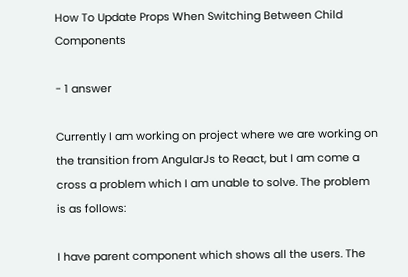How To Update Props When Switching Between Child Components

- 1 answer

Currently I am working on project where we are working on the transition from AngularJs to React, but I am come a cross a problem which I am unable to solve. The problem is as follows:

I have parent component which shows all the users. The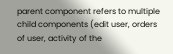parent component refers to multiple child components (edit user, orders of user, activity of the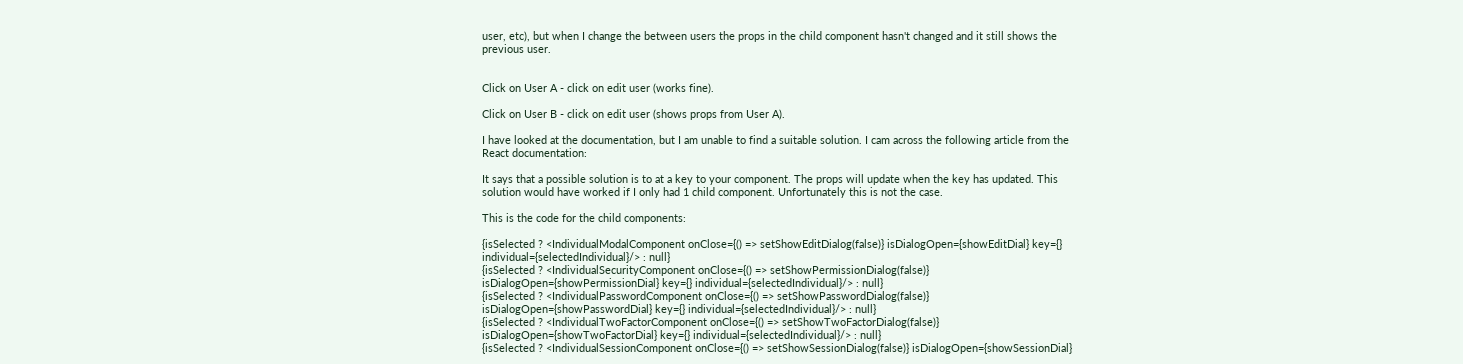user, etc), but when I change the between users the props in the child component hasn't changed and it still shows the previous user.


Click on User A - click on edit user (works fine).

Click on User B - click on edit user (shows props from User A).

I have looked at the documentation, but I am unable to find a suitable solution. I cam across the following article from the React documentation:

It says that a possible solution is to at a key to your component. The props will update when the key has updated. This solution would have worked if I only had 1 child component. Unfortunately this is not the case.

This is the code for the child components:

{isSelected ? <IndividualModalComponent onClose={() => setShowEditDialog(false)} isDialogOpen={showEditDial} key={} individual={selectedIndividual}/> : null}
{isSelected ? <IndividualSecurityComponent onClose={() => setShowPermissionDialog(false)} isDialogOpen={showPermissionDial} key={} individual={selectedIndividual}/> : null}
{isSelected ? <IndividualPasswordComponent onClose={() => setShowPasswordDialog(false)} isDialogOpen={showPasswordDial} key={} individual={selectedIndividual}/> : null}
{isSelected ? <IndividualTwoFactorComponent onClose={() => setShowTwoFactorDialog(false)} isDialogOpen={showTwoFactorDial} key={} individual={selectedIndividual}/> : null}
{isSelected ? <IndividualSessionComponent onClose={() => setShowSessionDialog(false)} isDialogOpen={showSessionDial}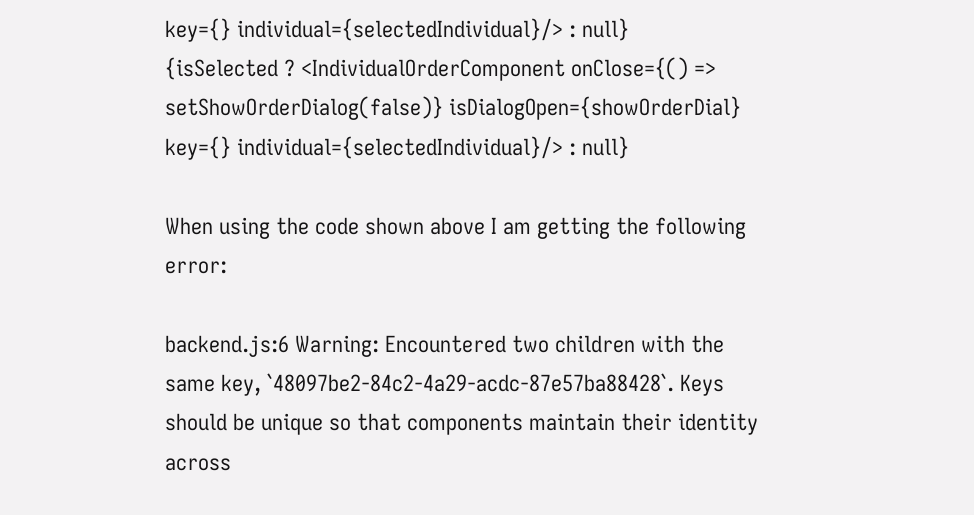key={} individual={selectedIndividual}/> : null}
{isSelected ? <IndividualOrderComponent onClose={() => setShowOrderDialog(false)} isDialogOpen={showOrderDial} key={} individual={selectedIndividual}/> : null}

When using the code shown above I am getting the following error:

backend.js:6 Warning: Encountered two children with the same key, `48097be2-84c2-4a29-acdc-87e57ba88428`. Keys should be unique so that components maintain their identity across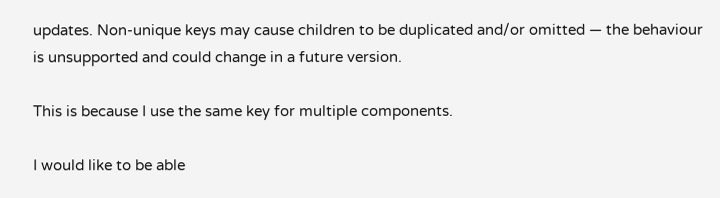updates. Non-unique keys may cause children to be duplicated and/or omitted — the behaviour is unsupported and could change in a future version.

This is because I use the same key for multiple components.

I would like to be able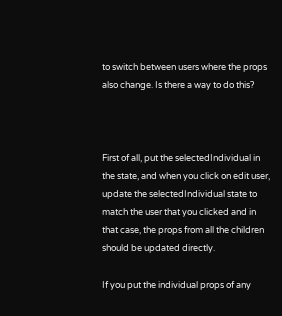to switch between users where the props also change. Is there a way to do this?



First of all, put the selectedIndividual in the state, and when you click on edit user, update the selectedIndividual state to match the user that you clicked and in that case, the props from all the children should be updated directly.

If you put the individual props of any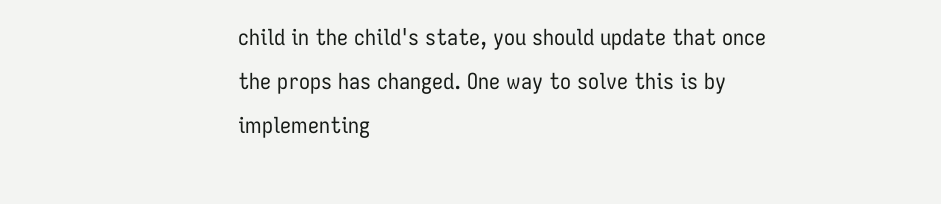child in the child's state, you should update that once the props has changed. One way to solve this is by implementing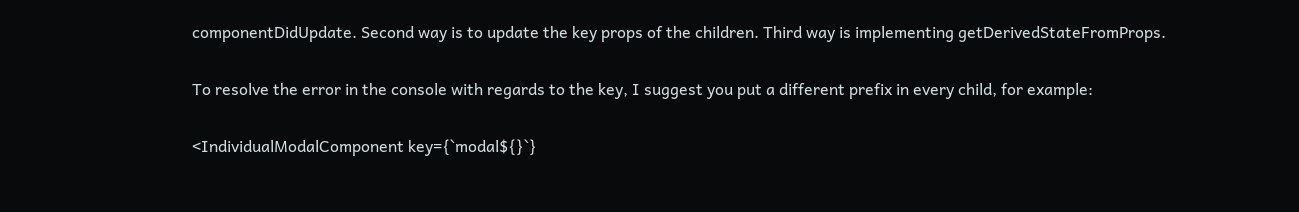componentDidUpdate. Second way is to update the key props of the children. Third way is implementing getDerivedStateFromProps.

To resolve the error in the console with regards to the key, I suggest you put a different prefix in every child, for example:

<IndividualModalComponent key={`modal${}`}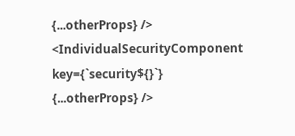{...otherProps} />
<IndividualSecurityComponent key={`security${}`} {...otherProps} />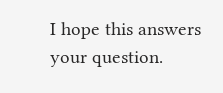I hope this answers your question.